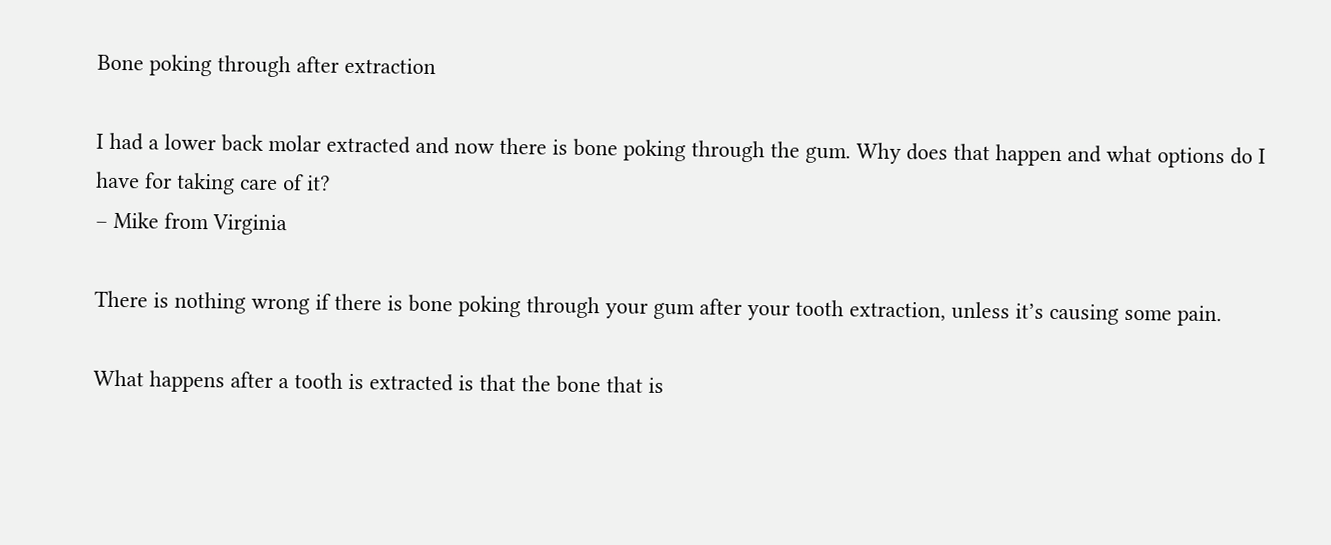Bone poking through after extraction

I had a lower back molar extracted and now there is bone poking through the gum. Why does that happen and what options do I have for taking care of it?
– Mike from Virginia

There is nothing wrong if there is bone poking through your gum after your tooth extraction, unless it’s causing some pain.

What happens after a tooth is extracted is that the bone that is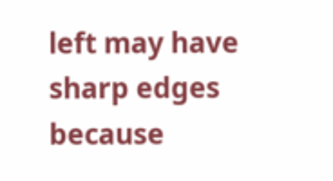left may have sharp edges because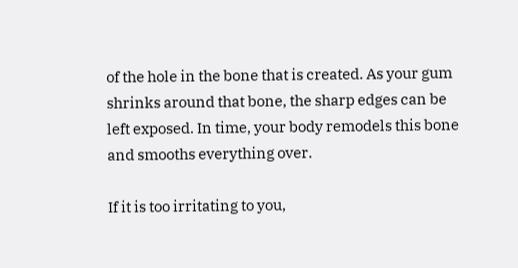of the hole in the bone that is created. As your gum shrinks around that bone, the sharp edges can be left exposed. In time, your body remodels this bone and smooths everything over.

If it is too irritating to you,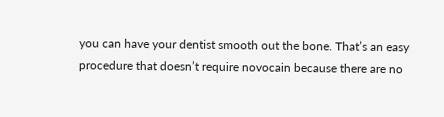you can have your dentist smooth out the bone. That’s an easy procedure that doesn’t require novocain because there are no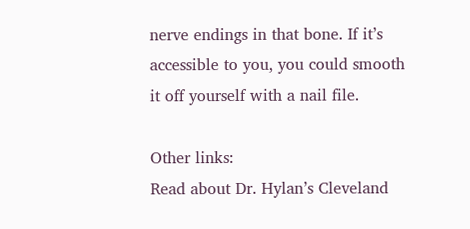nerve endings in that bone. If it’s accessible to you, you could smooth it off yourself with a nail file.

Other links:
Read about Dr. Hylan’s Cleveland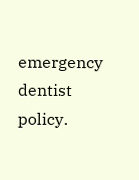emergency dentist policy.